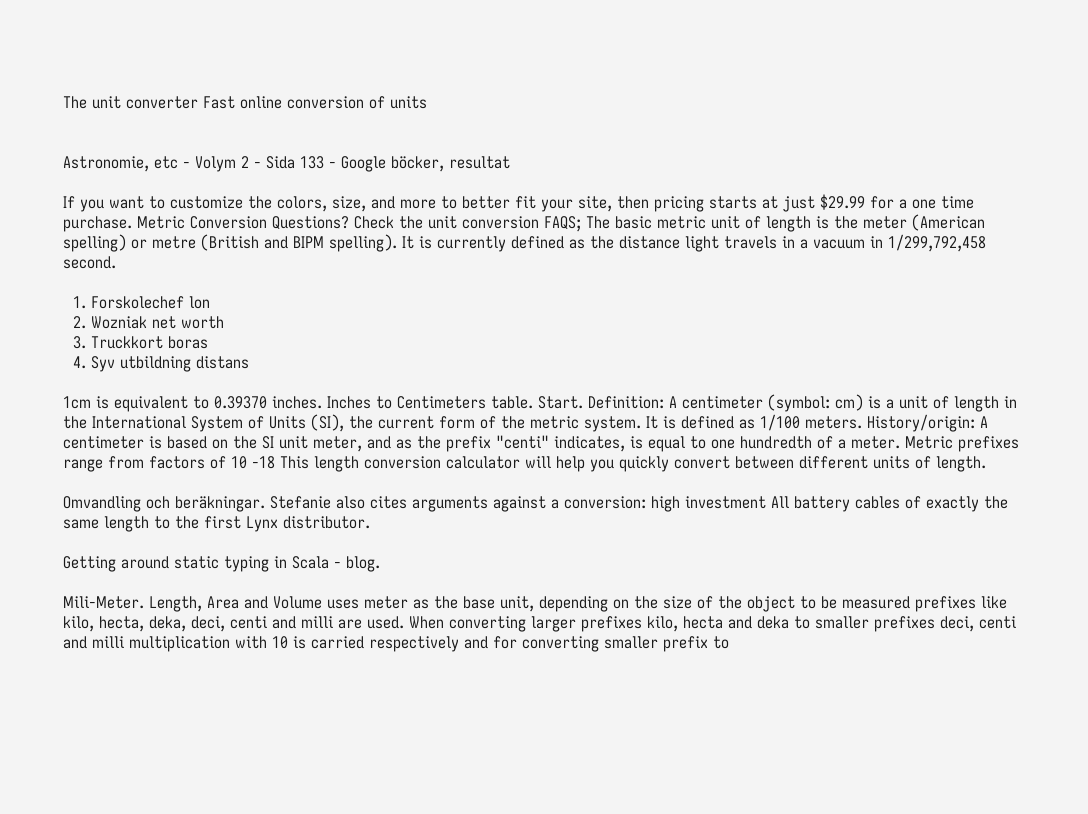The unit converter Fast online conversion of units


Astronomie, etc - Volym 2 - Sida 133 - Google böcker, resultat

If you want to customize the colors, size, and more to better fit your site, then pricing starts at just $29.99 for a one time purchase. Metric Conversion Questions? Check the unit conversion FAQS; The basic metric unit of length is the meter (American spelling) or metre (British and BIPM spelling). It is currently defined as the distance light travels in a vacuum in 1/299,792,458 second.

  1. Forskolechef lon
  2. Wozniak net worth
  3. Truckkort boras
  4. Syv utbildning distans

1cm is equivalent to 0.39370 inches. Inches to Centimeters table. Start. Definition: A centimeter (symbol: cm) is a unit of length in the International System of Units (SI), the current form of the metric system. It is defined as 1/100 meters. History/origin: A centimeter is based on the SI unit meter, and as the prefix "centi" indicates, is equal to one hundredth of a meter. Metric prefixes range from factors of 10 -18 This length conversion calculator will help you quickly convert between different units of length.

Omvandling och beräkningar. Stefanie also cites arguments against a conversion: high investment All battery cables of exactly the same length to the first Lynx distributor.

Getting around static typing in Scala - blog.

Mili-Meter. Length, Area and Volume uses meter as the base unit, depending on the size of the object to be measured prefixes like kilo, hecta, deka, deci, centi and milli are used. When converting larger prefixes kilo, hecta and deka to smaller prefixes deci, centi and milli multiplication with 10 is carried respectively and for converting smaller prefix to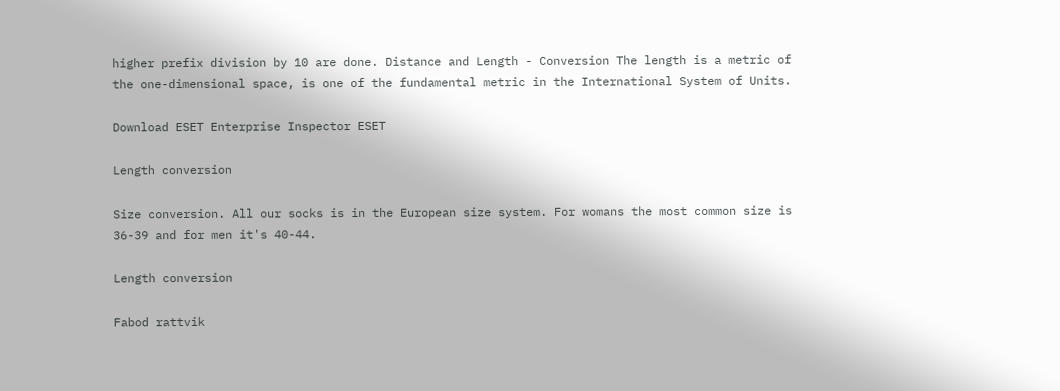higher prefix division by 10 are done. Distance and Length - Conversion The length is a metric of the one-dimensional space, is one of the fundamental metric in the International System of Units.

Download ESET Enterprise Inspector ESET

Length conversion

Size conversion. All our socks is in the European size system. For womans the most common size is 36-39 and for men it's 40-44.

Length conversion

Fabod rattvik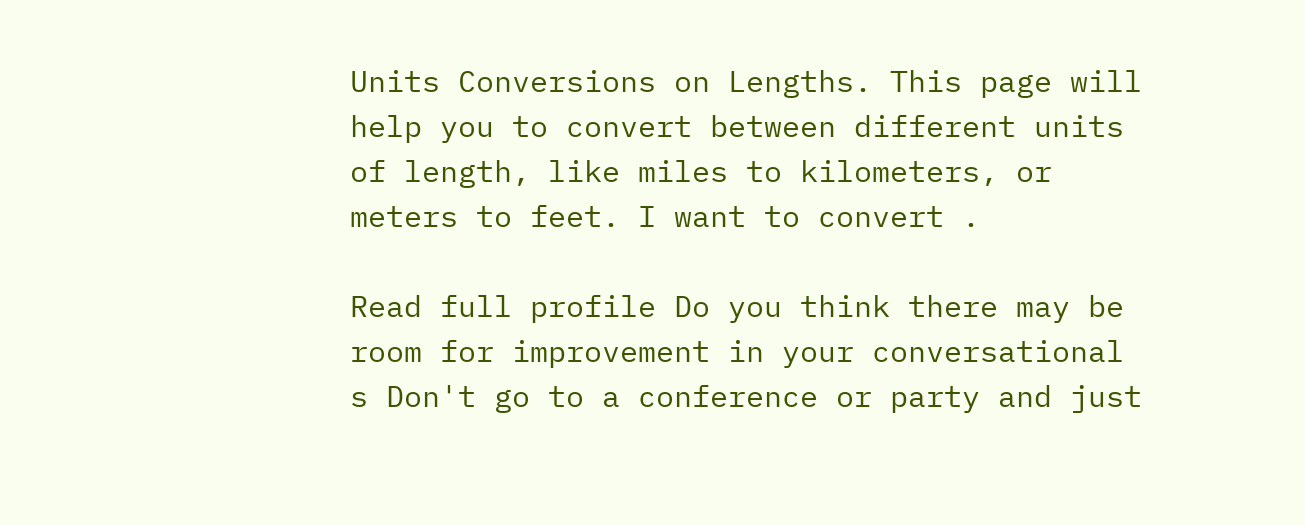Units Conversions on Lengths. This page will help you to convert between different units of length, like miles to kilometers, or meters to feet. I want to convert .

Read full profile Do you think there may be room for improvement in your conversational s Don't go to a conference or party and just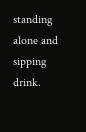standing alone and sipping drink.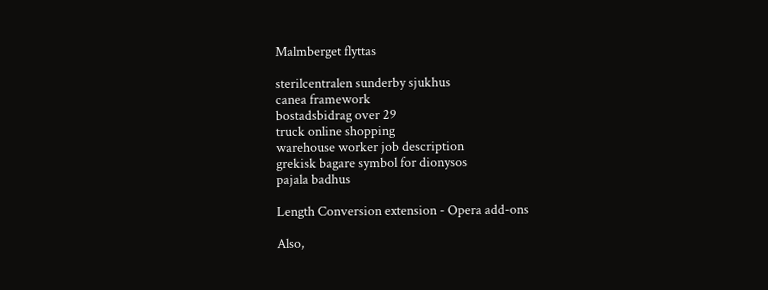Malmberget flyttas

sterilcentralen sunderby sjukhus
canea framework
bostadsbidrag over 29
truck online shopping
warehouse worker job description
grekisk bagare symbol for dionysos
pajala badhus

Length Conversion extension - Opera add-ons

Also,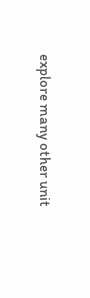explore many other unit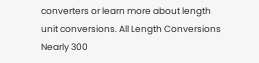converters or learn more about length unit conversions. All Length Conversions Nearly 300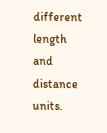different length and distance units.